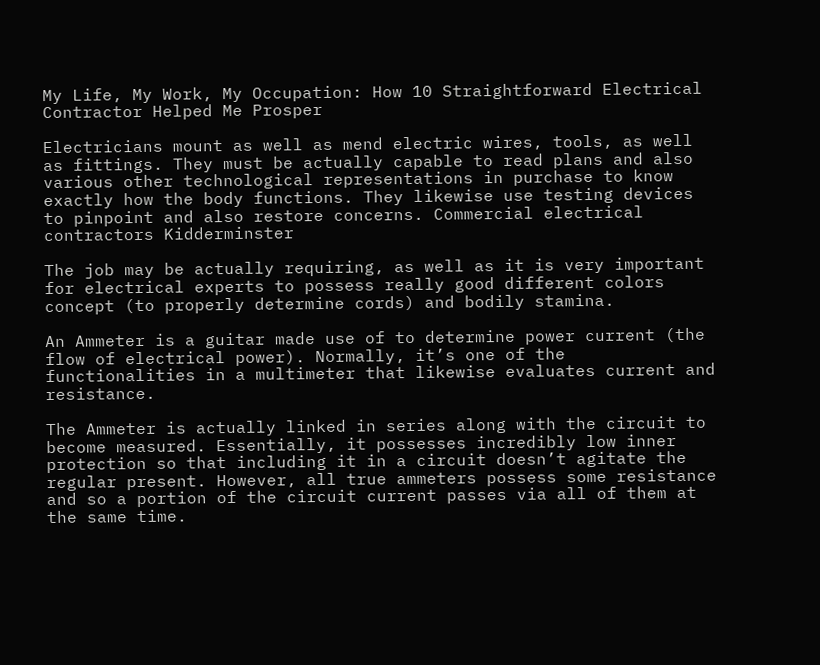My Life, My Work, My Occupation: How 10 Straightforward Electrical Contractor Helped Me Prosper

Electricians mount as well as mend electric wires, tools, as well as fittings. They must be actually capable to read plans and also various other technological representations in purchase to know exactly how the body functions. They likewise use testing devices to pinpoint and also restore concerns. Commercial electrical contractors Kidderminster

The job may be actually requiring, as well as it is very important for electrical experts to possess really good different colors concept (to properly determine cords) and bodily stamina.

An Ammeter is a guitar made use of to determine power current (the flow of electrical power). Normally, it’s one of the functionalities in a multimeter that likewise evaluates current and resistance.

The Ammeter is actually linked in series along with the circuit to become measured. Essentially, it possesses incredibly low inner protection so that including it in a circuit doesn’t agitate the regular present. However, all true ammeters possess some resistance and so a portion of the circuit current passes via all of them at the same time.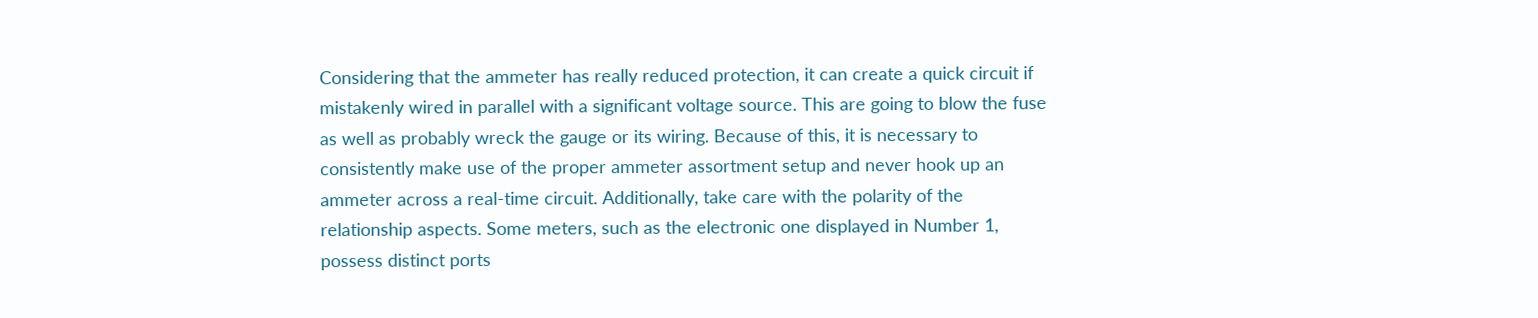Considering that the ammeter has really reduced protection, it can create a quick circuit if mistakenly wired in parallel with a significant voltage source. This are going to blow the fuse as well as probably wreck the gauge or its wiring. Because of this, it is necessary to consistently make use of the proper ammeter assortment setup and never hook up an ammeter across a real-time circuit. Additionally, take care with the polarity of the relationship aspects. Some meters, such as the electronic one displayed in Number 1, possess distinct ports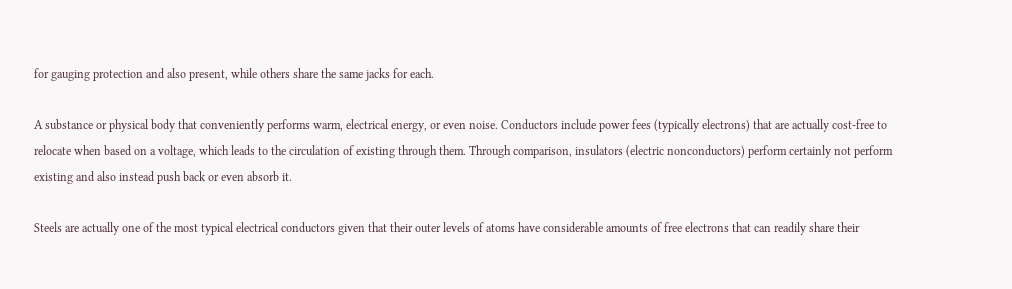for gauging protection and also present, while others share the same jacks for each.

A substance or physical body that conveniently performs warm, electrical energy, or even noise. Conductors include power fees (typically electrons) that are actually cost-free to relocate when based on a voltage, which leads to the circulation of existing through them. Through comparison, insulators (electric nonconductors) perform certainly not perform existing and also instead push back or even absorb it.

Steels are actually one of the most typical electrical conductors given that their outer levels of atoms have considerable amounts of free electrons that can readily share their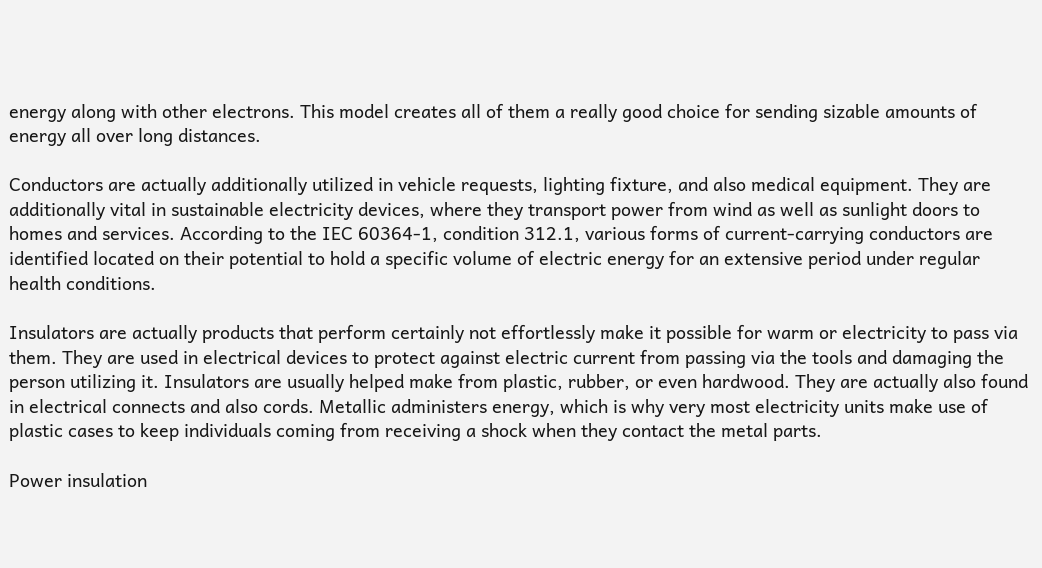energy along with other electrons. This model creates all of them a really good choice for sending sizable amounts of energy all over long distances.

Conductors are actually additionally utilized in vehicle requests, lighting fixture, and also medical equipment. They are additionally vital in sustainable electricity devices, where they transport power from wind as well as sunlight doors to homes and services. According to the IEC 60364-1, condition 312.1, various forms of current-carrying conductors are identified located on their potential to hold a specific volume of electric energy for an extensive period under regular health conditions.

Insulators are actually products that perform certainly not effortlessly make it possible for warm or electricity to pass via them. They are used in electrical devices to protect against electric current from passing via the tools and damaging the person utilizing it. Insulators are usually helped make from plastic, rubber, or even hardwood. They are actually also found in electrical connects and also cords. Metallic administers energy, which is why very most electricity units make use of plastic cases to keep individuals coming from receiving a shock when they contact the metal parts.

Power insulation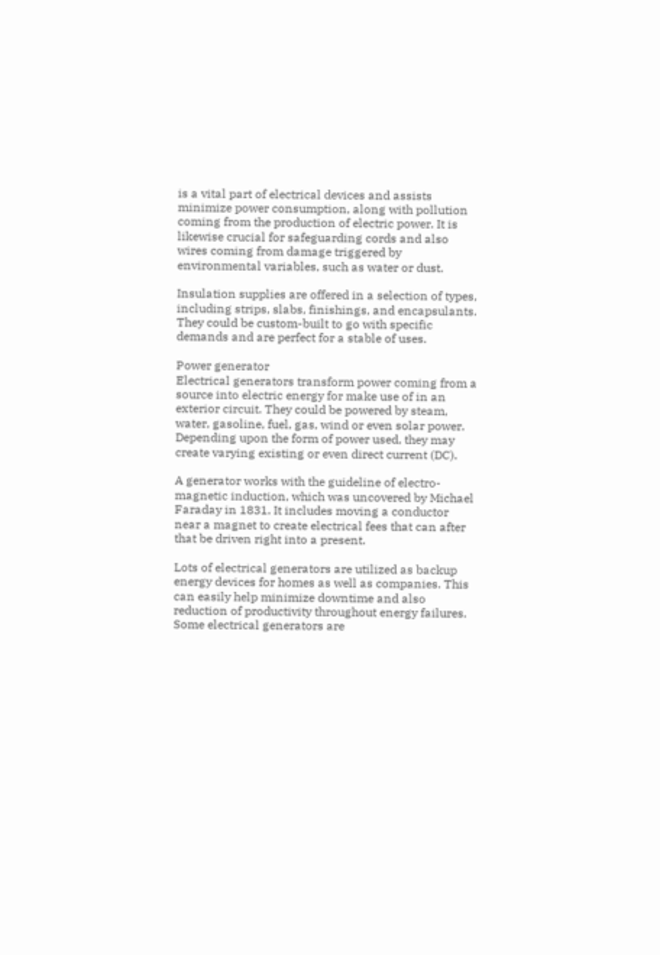is a vital part of electrical devices and assists minimize power consumption, along with pollution coming from the production of electric power. It is likewise crucial for safeguarding cords and also wires coming from damage triggered by environmental variables, such as water or dust.

Insulation supplies are offered in a selection of types, including strips, slabs, finishings, and encapsulants. They could be custom-built to go with specific demands and are perfect for a stable of uses.

Power generator
Electrical generators transform power coming from a source into electric energy for make use of in an exterior circuit. They could be powered by steam, water, gasoline, fuel, gas, wind or even solar power. Depending upon the form of power used, they may create varying existing or even direct current (DC).

A generator works with the guideline of electro-magnetic induction, which was uncovered by Michael Faraday in 1831. It includes moving a conductor near a magnet to create electrical fees that can after that be driven right into a present.

Lots of electrical generators are utilized as backup energy devices for homes as well as companies. This can easily help minimize downtime and also reduction of productivity throughout energy failures. Some electrical generators are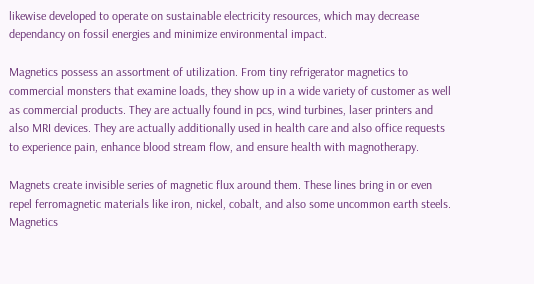likewise developed to operate on sustainable electricity resources, which may decrease dependancy on fossil energies and minimize environmental impact.

Magnetics possess an assortment of utilization. From tiny refrigerator magnetics to commercial monsters that examine loads, they show up in a wide variety of customer as well as commercial products. They are actually found in pcs, wind turbines, laser printers and also MRI devices. They are actually additionally used in health care and also office requests to experience pain, enhance blood stream flow, and ensure health with magnotherapy.

Magnets create invisible series of magnetic flux around them. These lines bring in or even repel ferromagnetic materials like iron, nickel, cobalt, and also some uncommon earth steels. Magnetics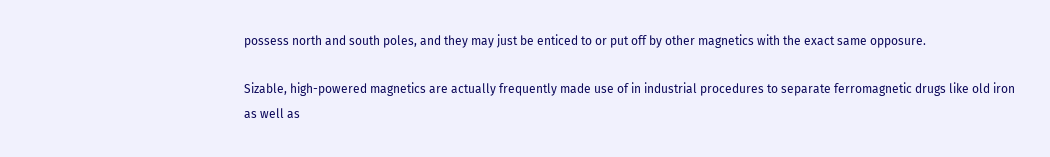possess north and south poles, and they may just be enticed to or put off by other magnetics with the exact same opposure.

Sizable, high-powered magnetics are actually frequently made use of in industrial procedures to separate ferromagnetic drugs like old iron as well as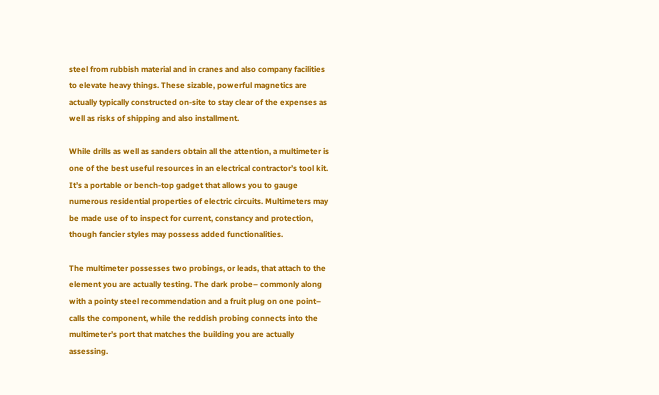steel from rubbish material and in cranes and also company facilities to elevate heavy things. These sizable, powerful magnetics are actually typically constructed on-site to stay clear of the expenses as well as risks of shipping and also installment.

While drills as well as sanders obtain all the attention, a multimeter is one of the best useful resources in an electrical contractor’s tool kit. It’s a portable or bench-top gadget that allows you to gauge numerous residential properties of electric circuits. Multimeters may be made use of to inspect for current, constancy and protection, though fancier styles may possess added functionalities.

The multimeter possesses two probings, or leads, that attach to the element you are actually testing. The dark probe– commonly along with a pointy steel recommendation and a fruit plug on one point– calls the component, while the reddish probing connects into the multimeter’s port that matches the building you are actually assessing.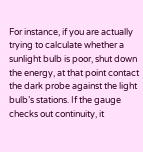For instance, if you are actually trying to calculate whether a sunlight bulb is poor, shut down the energy, at that point contact the dark probe against the light bulb’s stations. If the gauge checks out continuity, it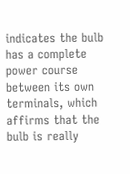indicates the bulb has a complete power course between its own terminals, which affirms that the bulb is really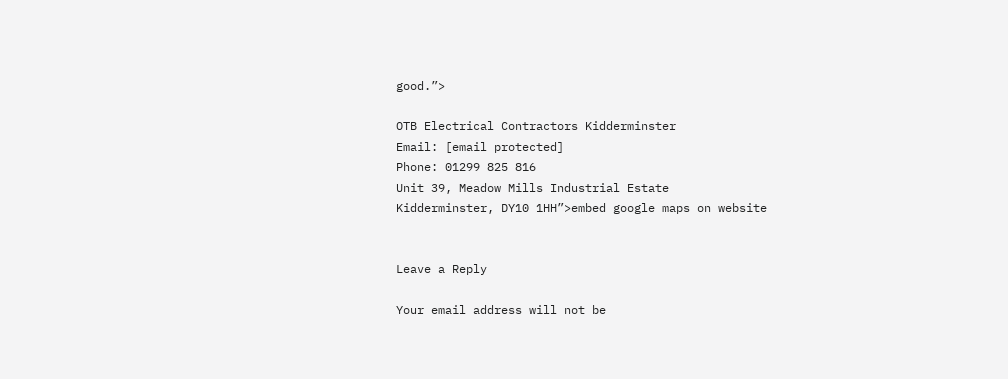good.”>

OTB Electrical Contractors Kidderminster
Email: [email protected]
Phone: 01299 825 816
Unit 39, Meadow Mills Industrial Estate
Kidderminster, DY10 1HH”>embed google maps on website


Leave a Reply

Your email address will not be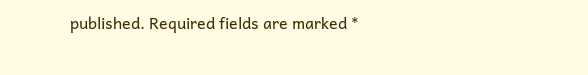published. Required fields are marked *